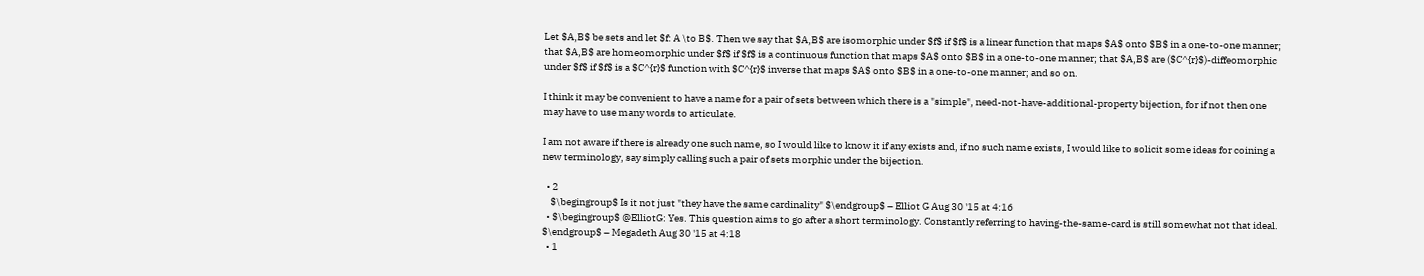Let $A,B$ be sets and let $f: A \to B$. Then we say that $A,B$ are isomorphic under $f$ if $f$ is a linear function that maps $A$ onto $B$ in a one-to-one manner; that $A,B$ are homeomorphic under $f$ if $f$ is a continuous function that maps $A$ onto $B$ in a one-to-one manner; that $A,B$ are ($C^{r}$)-diffeomorphic under $f$ if $f$ is a $C^{r}$ function with $C^{r}$ inverse that maps $A$ onto $B$ in a one-to-one manner; and so on.

I think it may be convenient to have a name for a pair of sets between which there is a "simple", need-not-have-additional-property bijection, for if not then one may have to use many words to articulate.

I am not aware if there is already one such name, so I would like to know it if any exists and, if no such name exists, I would like to solicit some ideas for coining a new terminology, say simply calling such a pair of sets morphic under the bijection.

  • 2
    $\begingroup$ Is it not just "they have the same cardinality" $\endgroup$ – Elliot G Aug 30 '15 at 4:16
  • $\begingroup$ @ElliotG: Yes. This question aims to go after a short terminology. Constantly referring to having-the-same-card is still somewhat not that ideal. $\endgroup$ – Megadeth Aug 30 '15 at 4:18
  • 1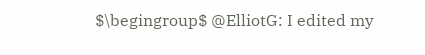$\begingroup$ @ElliotG: I edited my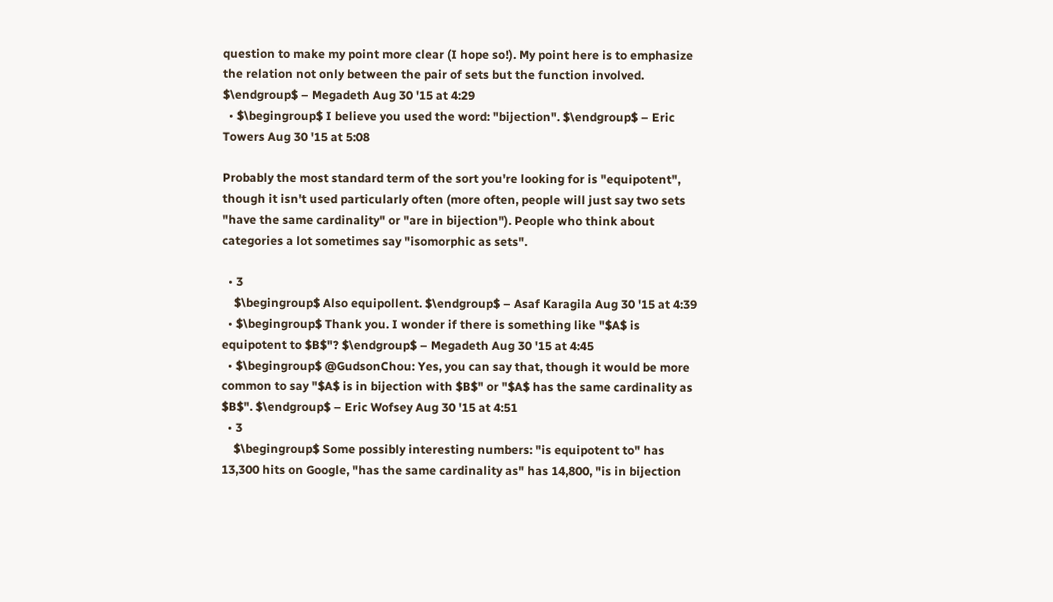question to make my point more clear (I hope so!). My point here is to emphasize the relation not only between the pair of sets but the function involved. $\endgroup$ – Megadeth Aug 30 '15 at 4:29
  • $\begingroup$ I believe you used the word: "bijection". $\endgroup$ – Eric Towers Aug 30 '15 at 5:08

Probably the most standard term of the sort you're looking for is "equipotent", though it isn't used particularly often (more often, people will just say two sets "have the same cardinality" or "are in bijection"). People who think about categories a lot sometimes say "isomorphic as sets".

  • 3
    $\begingroup$ Also equipollent. $\endgroup$ – Asaf Karagila Aug 30 '15 at 4:39
  • $\begingroup$ Thank you. I wonder if there is something like "$A$ is equipotent to $B$"? $\endgroup$ – Megadeth Aug 30 '15 at 4:45
  • $\begingroup$ @GudsonChou: Yes, you can say that, though it would be more common to say "$A$ is in bijection with $B$" or "$A$ has the same cardinality as $B$". $\endgroup$ – Eric Wofsey Aug 30 '15 at 4:51
  • 3
    $\begingroup$ Some possibly interesting numbers: "is equipotent to" has 13,300 hits on Google, "has the same cardinality as" has 14,800, "is in bijection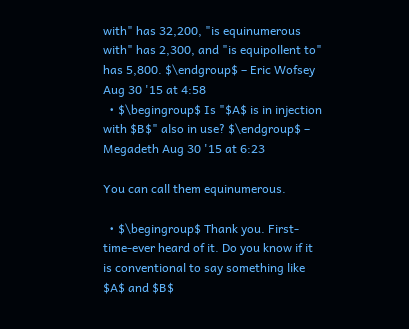with" has 32,200, "is equinumerous with" has 2,300, and "is equipollent to" has 5,800. $\endgroup$ – Eric Wofsey Aug 30 '15 at 4:58
  • $\begingroup$ Is "$A$ is in injection with $B$" also in use? $\endgroup$ – Megadeth Aug 30 '15 at 6:23

You can call them equinumerous.

  • $\begingroup$ Thank you. First-time-ever heard of it. Do you know if it is conventional to say something like $A$ and $B$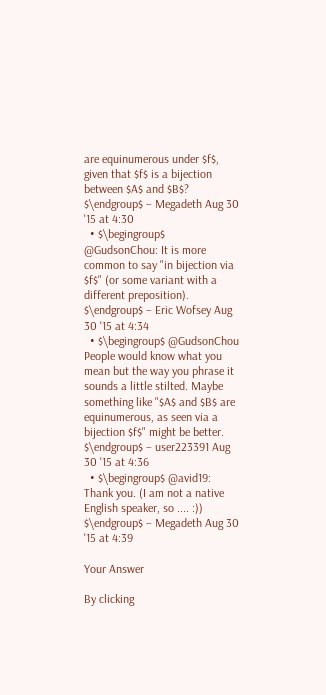are equinumerous under $f$, given that $f$ is a bijection between $A$ and $B$? $\endgroup$ – Megadeth Aug 30 '15 at 4:30
  • $\begingroup$ @GudsonChou: It is more common to say "in bijection via $f$" (or some variant with a different preposition). $\endgroup$ – Eric Wofsey Aug 30 '15 at 4:34
  • $\begingroup$ @GudsonChou People would know what you mean but the way you phrase it sounds a little stilted. Maybe something like "$A$ and $B$ are equinumerous, as seen via a bijection $f$" might be better. $\endgroup$ – user223391 Aug 30 '15 at 4:36
  • $\begingroup$ @avid19: Thank you. (I am not a native English speaker, so .... :)) $\endgroup$ – Megadeth Aug 30 '15 at 4:39

Your Answer

By clicking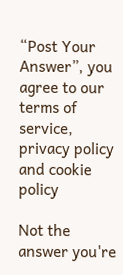“Post Your Answer”, you agree to our terms of service, privacy policy and cookie policy

Not the answer you're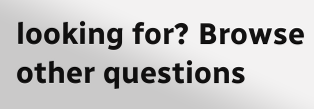looking for? Browse other questions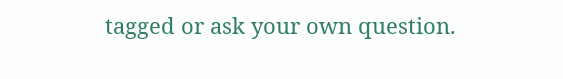tagged or ask your own question.